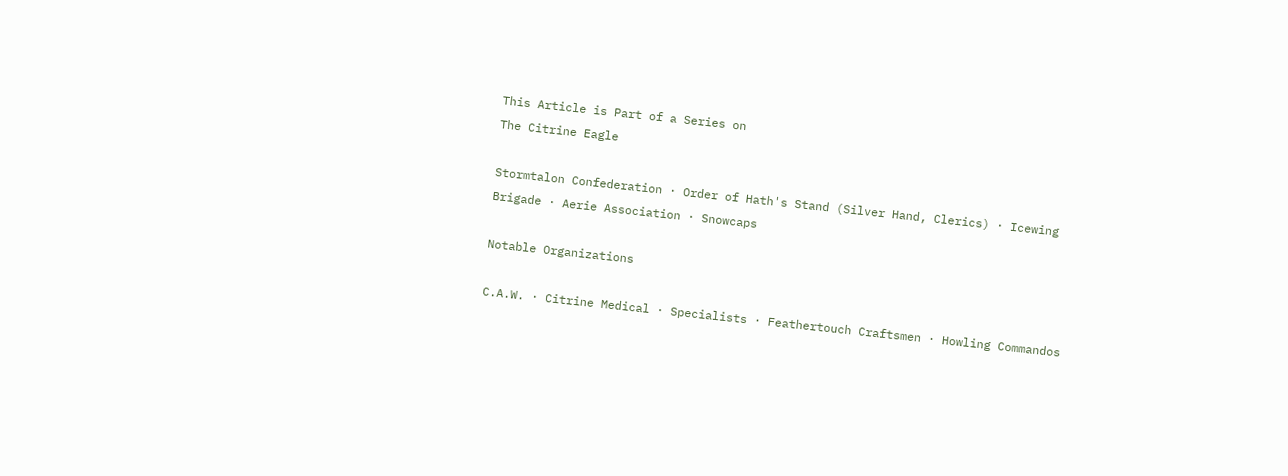This Article is Part of a Series on
The Citrine Eagle

Stormtalon Confederation · Order of Hath's Stand (Silver Hand, Clerics) · Icewing Brigade · Aerie Association · Snowcaps

Notable Organizations

C.A.W. · Citrine Medical · Specialists · Feathertouch Craftsmen · Howling Commandos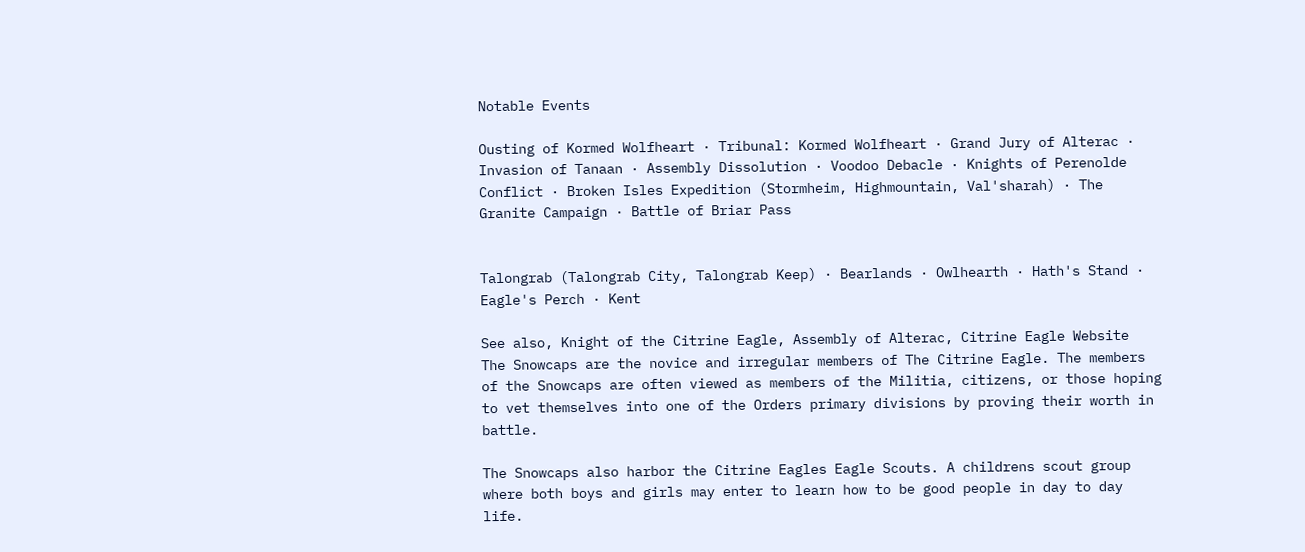Notable Events

Ousting of Kormed Wolfheart · Tribunal: Kormed Wolfheart · Grand Jury of Alterac · Invasion of Tanaan · Assembly Dissolution · Voodoo Debacle · Knights of Perenolde Conflict · Broken Isles Expedition (Stormheim, Highmountain, Val'sharah) · The Granite Campaign · Battle of Briar Pass


Talongrab (Talongrab City, Talongrab Keep) · Bearlands · Owlhearth · Hath's Stand · Eagle's Perch · Kent

See also, Knight of the Citrine Eagle, Assembly of Alterac, Citrine Eagle Website
The Snowcaps are the novice and irregular members of The Citrine Eagle. The members of the Snowcaps are often viewed as members of the Militia, citizens, or those hoping to vet themselves into one of the Orders primary divisions by proving their worth in battle.

The Snowcaps also harbor the Citrine Eagles Eagle Scouts. A childrens scout group where both boys and girls may enter to learn how to be good people in day to day life.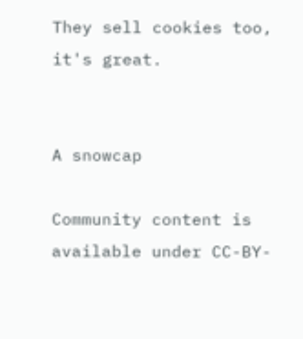They sell cookies too, it's great.


A snowcap

Community content is available under CC-BY-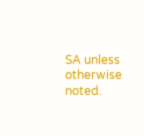SA unless otherwise noted.